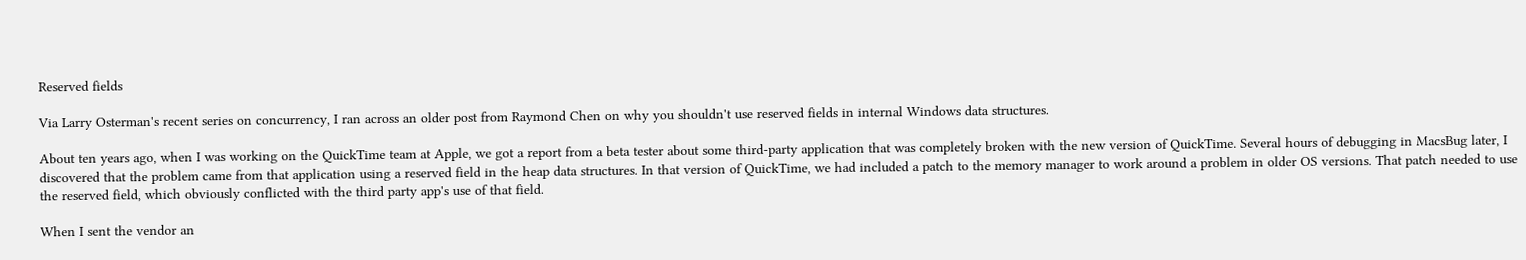Reserved fields

Via Larry Osterman's recent series on concurrency, I ran across an older post from Raymond Chen on why you shouldn't use reserved fields in internal Windows data structures.

About ten years ago, when I was working on the QuickTime team at Apple, we got a report from a beta tester about some third-party application that was completely broken with the new version of QuickTime. Several hours of debugging in MacsBug later, I discovered that the problem came from that application using a reserved field in the heap data structures. In that version of QuickTime, we had included a patch to the memory manager to work around a problem in older OS versions. That patch needed to use the reserved field, which obviously conflicted with the third party app's use of that field.

When I sent the vendor an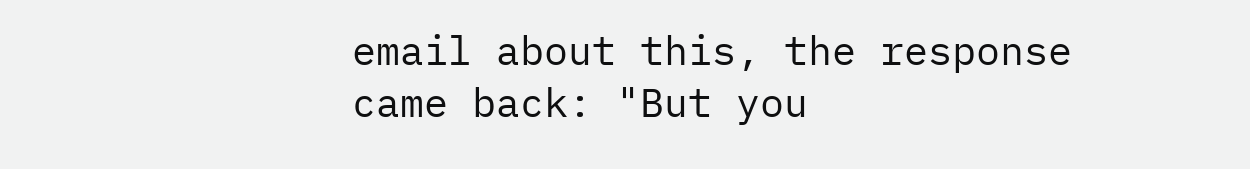email about this, the response came back: "But you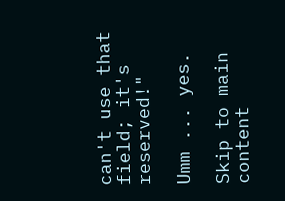can't use that field; it's reserved!"

Umm ... yes.

Skip to main content